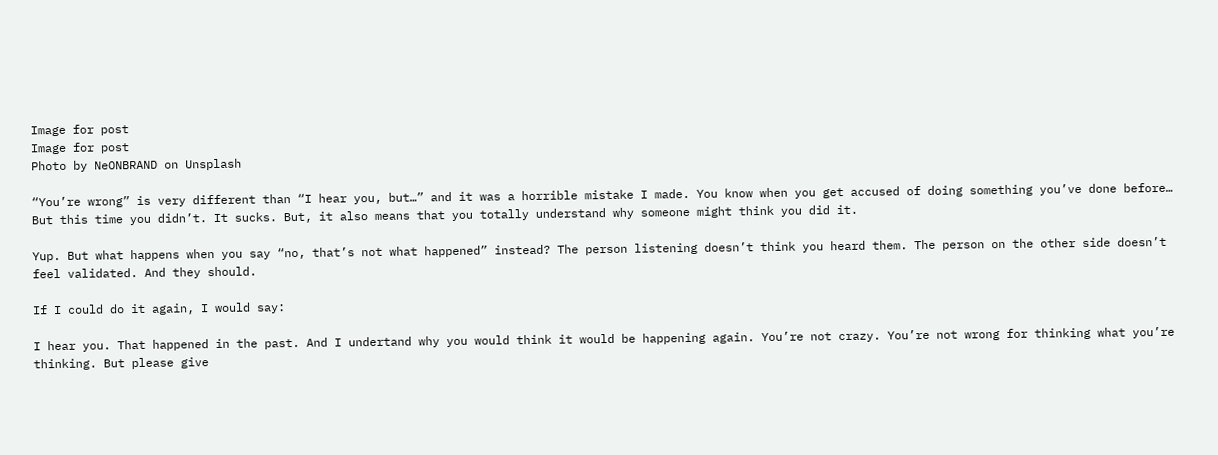Image for post
Image for post
Photo by NeONBRAND on Unsplash

“You’re wrong” is very different than “I hear you, but…” and it was a horrible mistake I made. You know when you get accused of doing something you’ve done before… But this time you didn’t. It sucks. But, it also means that you totally understand why someone might think you did it.

Yup. But what happens when you say “no, that’s not what happened” instead? The person listening doesn’t think you heard them. The person on the other side doesn’t feel validated. And they should.

If I could do it again, I would say:

I hear you. That happened in the past. And I undertand why you would think it would be happening again. You’re not crazy. You’re not wrong for thinking what you’re thinking. But please give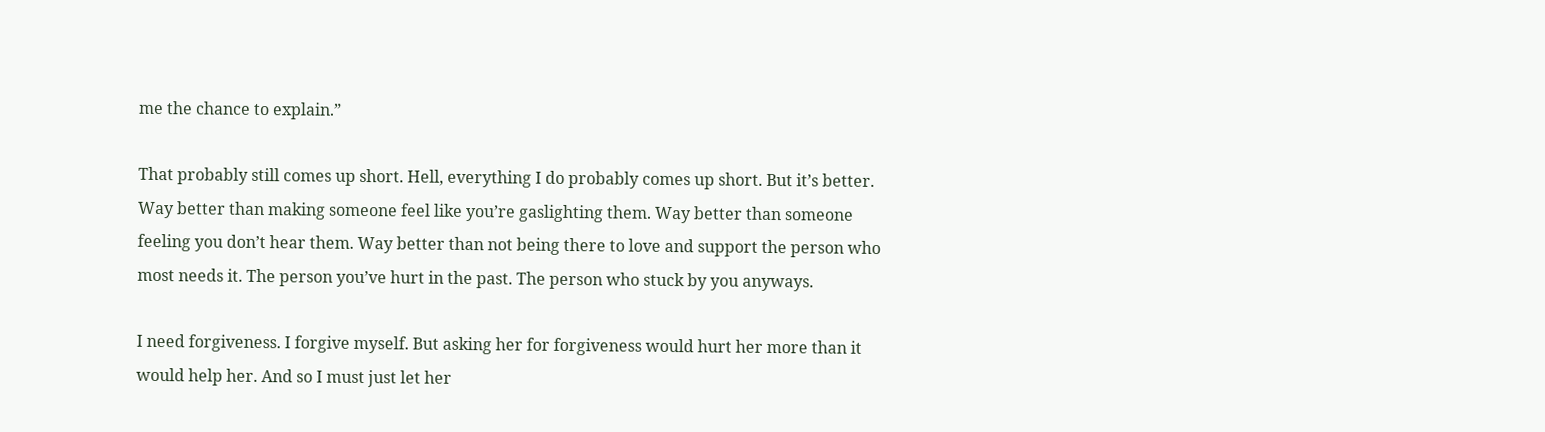me the chance to explain.”

That probably still comes up short. Hell, everything I do probably comes up short. But it’s better. Way better than making someone feel like you’re gaslighting them. Way better than someone feeling you don’t hear them. Way better than not being there to love and support the person who most needs it. The person you’ve hurt in the past. The person who stuck by you anyways.

I need forgiveness. I forgive myself. But asking her for forgiveness would hurt her more than it would help her. And so I must just let her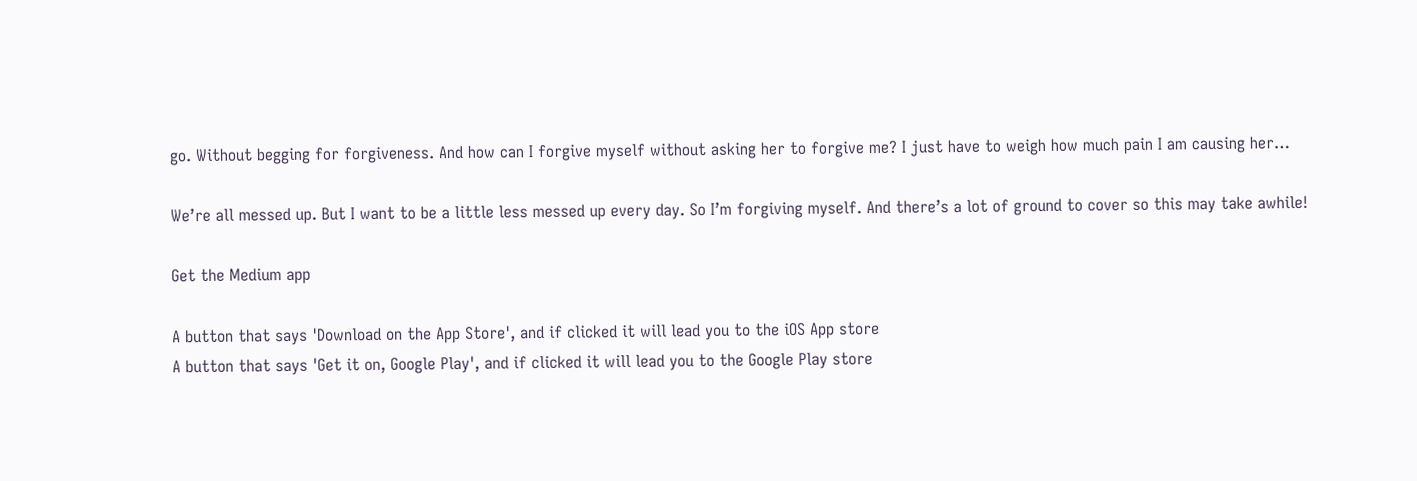go. Without begging for forgiveness. And how can I forgive myself without asking her to forgive me? I just have to weigh how much pain I am causing her…

We’re all messed up. But I want to be a little less messed up every day. So I’m forgiving myself. And there’s a lot of ground to cover so this may take awhile!

Get the Medium app

A button that says 'Download on the App Store', and if clicked it will lead you to the iOS App store
A button that says 'Get it on, Google Play', and if clicked it will lead you to the Google Play store